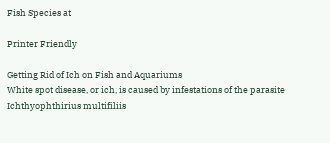Fish Species at

Printer Friendly

Getting Rid of Ich on Fish and Aquariums
White spot disease, or ich, is caused by infestations of the parasite Ichthyophthirius multifiliis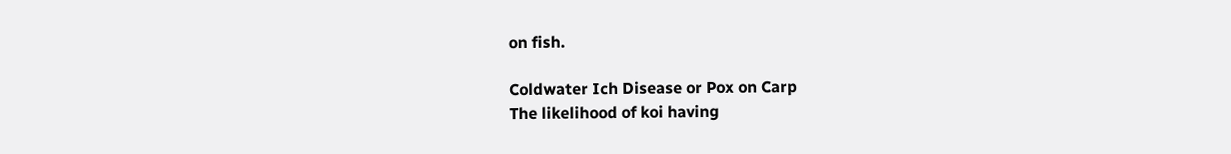on fish.

Coldwater Ich Disease or Pox on Carp
The likelihood of koi having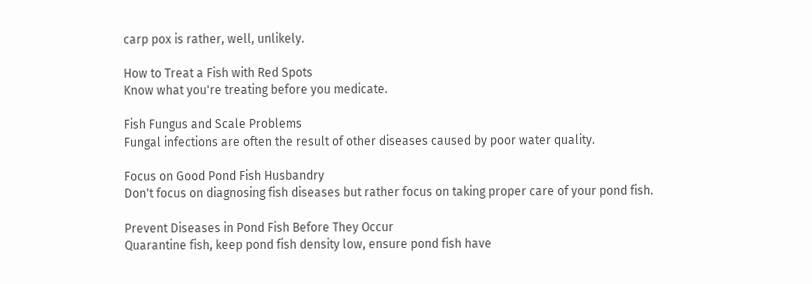carp pox is rather, well, unlikely.

How to Treat a Fish with Red Spots
Know what you're treating before you medicate.

Fish Fungus and Scale Problems
Fungal infections are often the result of other diseases caused by poor water quality.

Focus on Good Pond Fish Husbandry
Don't focus on diagnosing fish diseases but rather focus on taking proper care of your pond fish.

Prevent Diseases in Pond Fish Before They Occur
Quarantine fish, keep pond fish density low, ensure pond fish have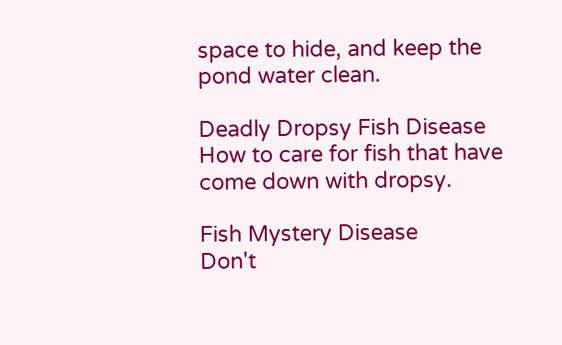space to hide, and keep the pond water clean.

Deadly Dropsy Fish Disease
How to care for fish that have come down with dropsy.

Fish Mystery Disease
Don't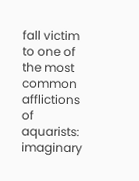fall victim to one of the most common afflictions of aquarists: imaginary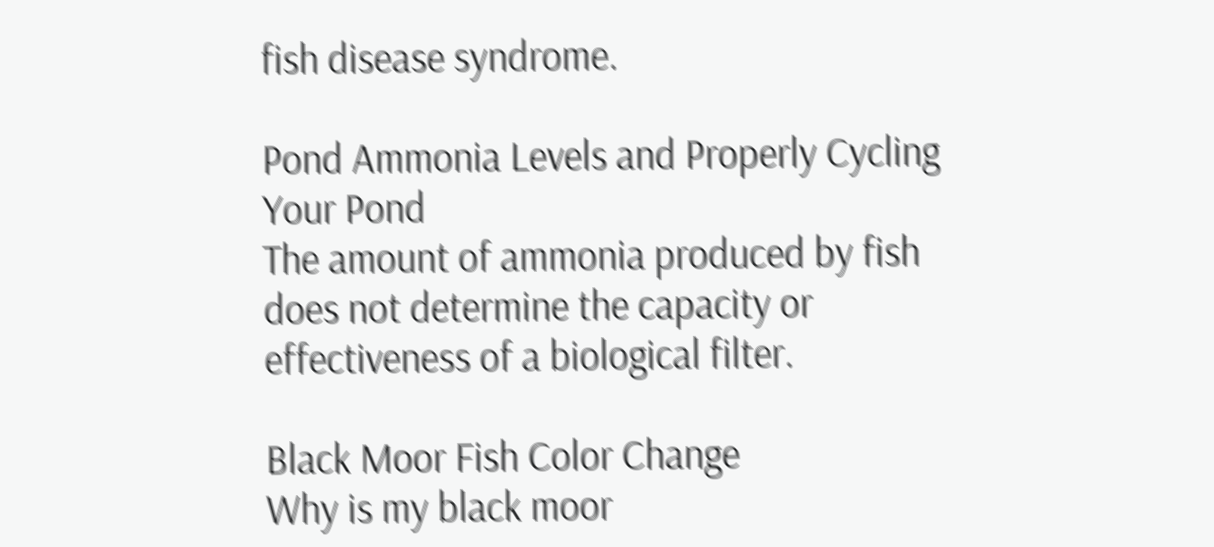fish disease syndrome.

Pond Ammonia Levels and Properly Cycling Your Pond
The amount of ammonia produced by fish does not determine the capacity or effectiveness of a biological filter.

Black Moor Fish Color Change
Why is my black moor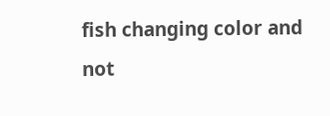fish changing color and not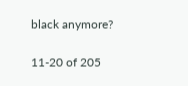black anymore?

11-20 of 205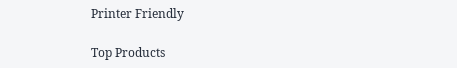Printer Friendly

Top Products